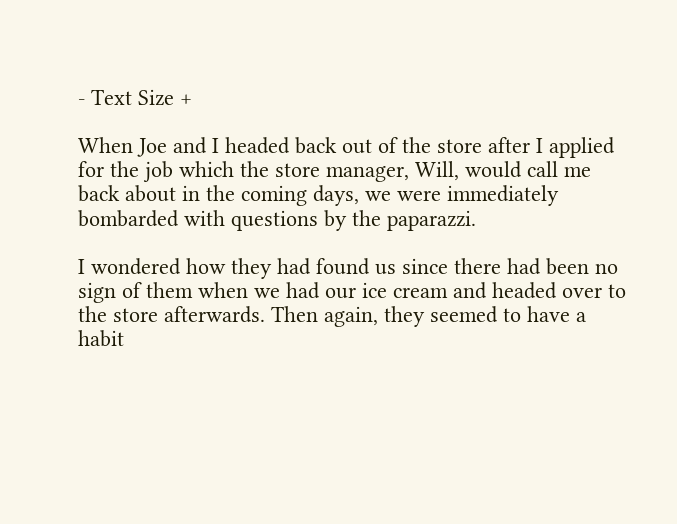- Text Size +

When Joe and I headed back out of the store after I applied for the job which the store manager, Will, would call me back about in the coming days, we were immediately bombarded with questions by the paparazzi.

I wondered how they had found us since there had been no sign of them when we had our ice cream and headed over to the store afterwards. Then again, they seemed to have a habit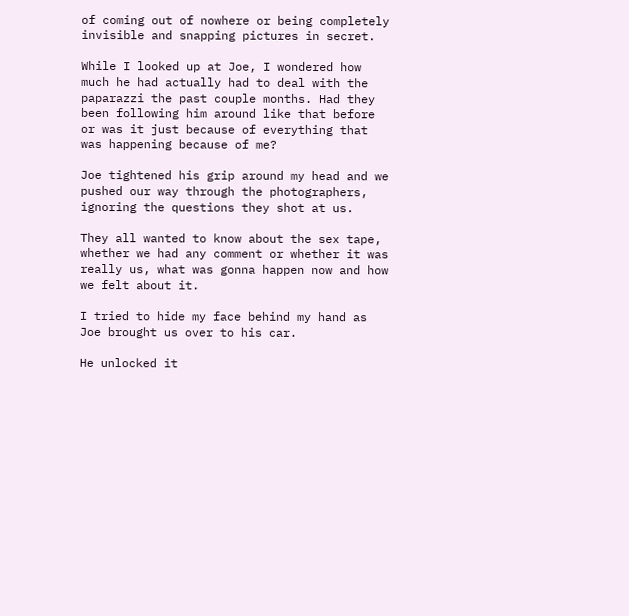of coming out of nowhere or being completely invisible and snapping pictures in secret.

While I looked up at Joe, I wondered how much he had actually had to deal with the paparazzi the past couple months. Had they been following him around like that before or was it just because of everything that was happening because of me?

Joe tightened his grip around my head and we pushed our way through the photographers, ignoring the questions they shot at us.

They all wanted to know about the sex tape, whether we had any comment or whether it was really us, what was gonna happen now and how we felt about it.

I tried to hide my face behind my hand as Joe brought us over to his car.

He unlocked it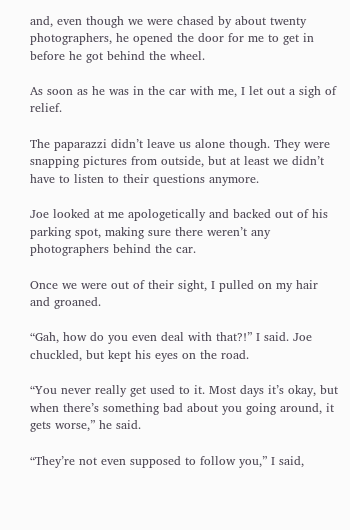and, even though we were chased by about twenty photographers, he opened the door for me to get in before he got behind the wheel.

As soon as he was in the car with me, I let out a sigh of relief.

The paparazzi didn’t leave us alone though. They were snapping pictures from outside, but at least we didn’t have to listen to their questions anymore.

Joe looked at me apologetically and backed out of his parking spot, making sure there weren’t any photographers behind the car.

Once we were out of their sight, I pulled on my hair and groaned.

“Gah, how do you even deal with that?!” I said. Joe chuckled, but kept his eyes on the road.

“You never really get used to it. Most days it’s okay, but when there’s something bad about you going around, it gets worse,” he said.

“They’re not even supposed to follow you,” I said,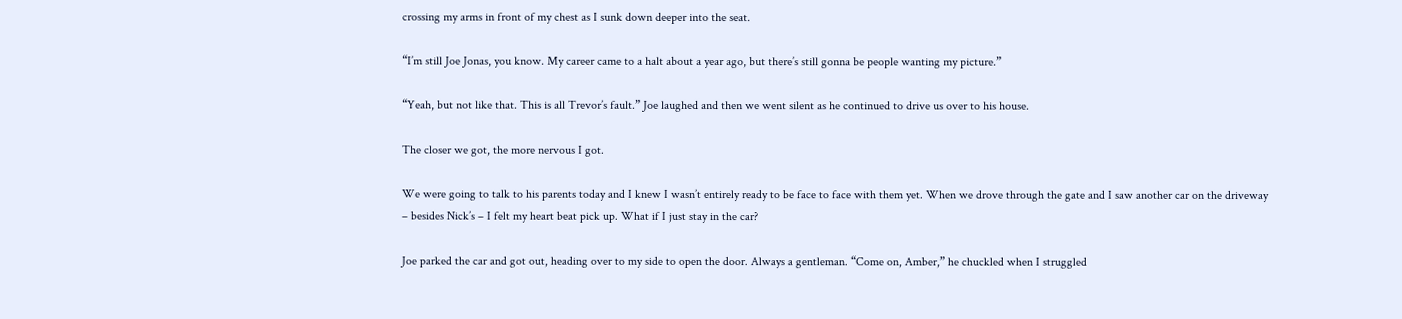crossing my arms in front of my chest as I sunk down deeper into the seat.

“I’m still Joe Jonas, you know. My career came to a halt about a year ago, but there’s still gonna be people wanting my picture.”

“Yeah, but not like that. This is all Trevor’s fault.” Joe laughed and then we went silent as he continued to drive us over to his house.

The closer we got, the more nervous I got.

We were going to talk to his parents today and I knew I wasn’t entirely ready to be face to face with them yet. When we drove through the gate and I saw another car on the driveway – besides Nick’s – I felt my heart beat pick up. What if I just stay in the car?

Joe parked the car and got out, heading over to my side to open the door. Always a gentleman. “Come on, Amber,” he chuckled when I struggled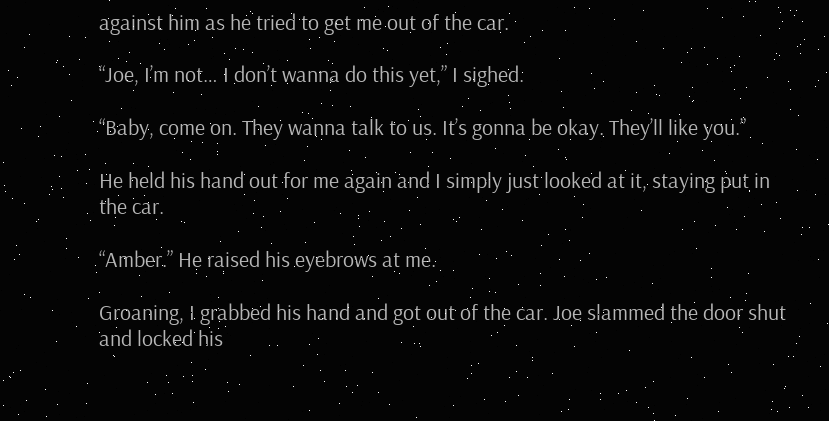against him as he tried to get me out of the car.

“Joe, I’m not… I don’t wanna do this yet,” I sighed.

“Baby, come on. They wanna talk to us. It’s gonna be okay. They’ll like you.”

He held his hand out for me again and I simply just looked at it, staying put in the car.

“Amber.” He raised his eyebrows at me.

Groaning, I grabbed his hand and got out of the car. Joe slammed the door shut and locked his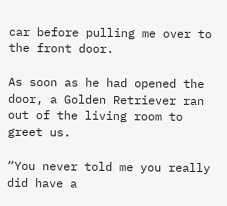car before pulling me over to the front door.

As soon as he had opened the door, a Golden Retriever ran out of the living room to greet us.

“You never told me you really did have a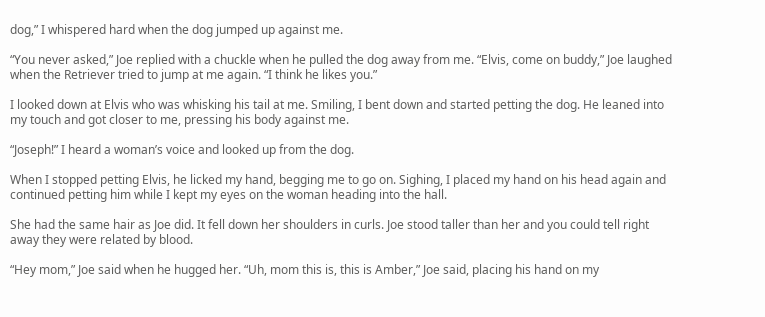dog,” I whispered hard when the dog jumped up against me.

“You never asked,” Joe replied with a chuckle when he pulled the dog away from me. “Elvis, come on buddy,” Joe laughed when the Retriever tried to jump at me again. “I think he likes you.”

I looked down at Elvis who was whisking his tail at me. Smiling, I bent down and started petting the dog. He leaned into my touch and got closer to me, pressing his body against me.

“Joseph!” I heard a woman’s voice and looked up from the dog.

When I stopped petting Elvis, he licked my hand, begging me to go on. Sighing, I placed my hand on his head again and continued petting him while I kept my eyes on the woman heading into the hall.

She had the same hair as Joe did. It fell down her shoulders in curls. Joe stood taller than her and you could tell right away they were related by blood.

“Hey mom,” Joe said when he hugged her. “Uh, mom this is, this is Amber,” Joe said, placing his hand on my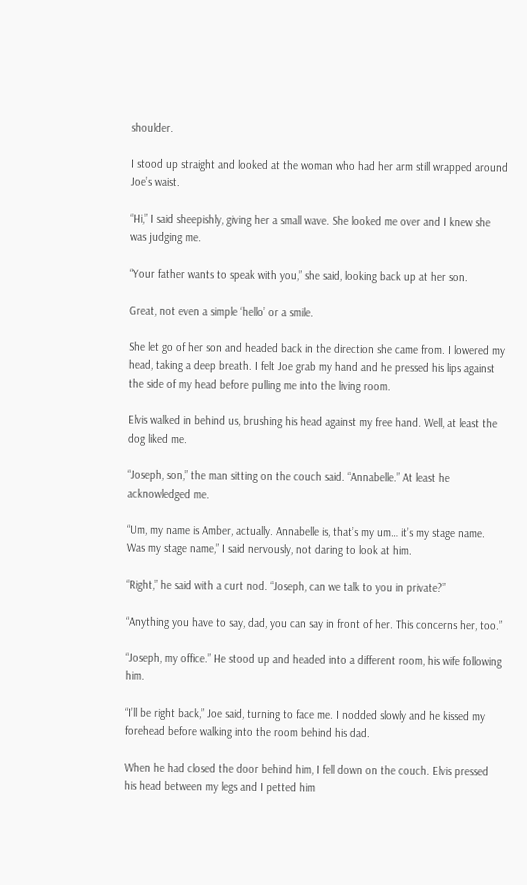shoulder.

I stood up straight and looked at the woman who had her arm still wrapped around Joe’s waist.

“Hi,” I said sheepishly, giving her a small wave. She looked me over and I knew she was judging me.

“Your father wants to speak with you,” she said, looking back up at her son.

Great, not even a simple ‘hello’ or a smile.

She let go of her son and headed back in the direction she came from. I lowered my head, taking a deep breath. I felt Joe grab my hand and he pressed his lips against the side of my head before pulling me into the living room.

Elvis walked in behind us, brushing his head against my free hand. Well, at least the dog liked me.

“Joseph, son,” the man sitting on the couch said. “Annabelle.” At least he acknowledged me.

“Um, my name is Amber, actually. Annabelle is, that’s my um… it’s my stage name. Was my stage name,” I said nervously, not daring to look at him.

“Right,” he said with a curt nod. “Joseph, can we talk to you in private?”

“Anything you have to say, dad, you can say in front of her. This concerns her, too.”

“Joseph, my office.” He stood up and headed into a different room, his wife following him.

“I’ll be right back,” Joe said, turning to face me. I nodded slowly and he kissed my forehead before walking into the room behind his dad.

When he had closed the door behind him, I fell down on the couch. Elvis pressed his head between my legs and I petted him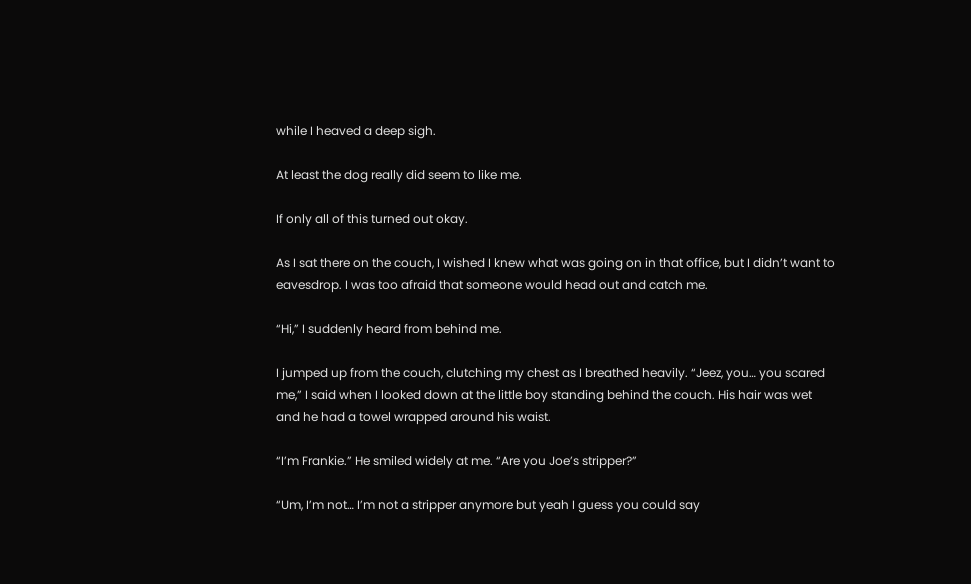while I heaved a deep sigh.

At least the dog really did seem to like me.

If only all of this turned out okay.

As I sat there on the couch, I wished I knew what was going on in that office, but I didn’t want to eavesdrop. I was too afraid that someone would head out and catch me.

“Hi,” I suddenly heard from behind me.

I jumped up from the couch, clutching my chest as I breathed heavily. “Jeez, you… you scared me,” I said when I looked down at the little boy standing behind the couch. His hair was wet and he had a towel wrapped around his waist.

“I’m Frankie.” He smiled widely at me. “Are you Joe’s stripper?”

“Um, I’m not… I’m not a stripper anymore but yeah I guess you could say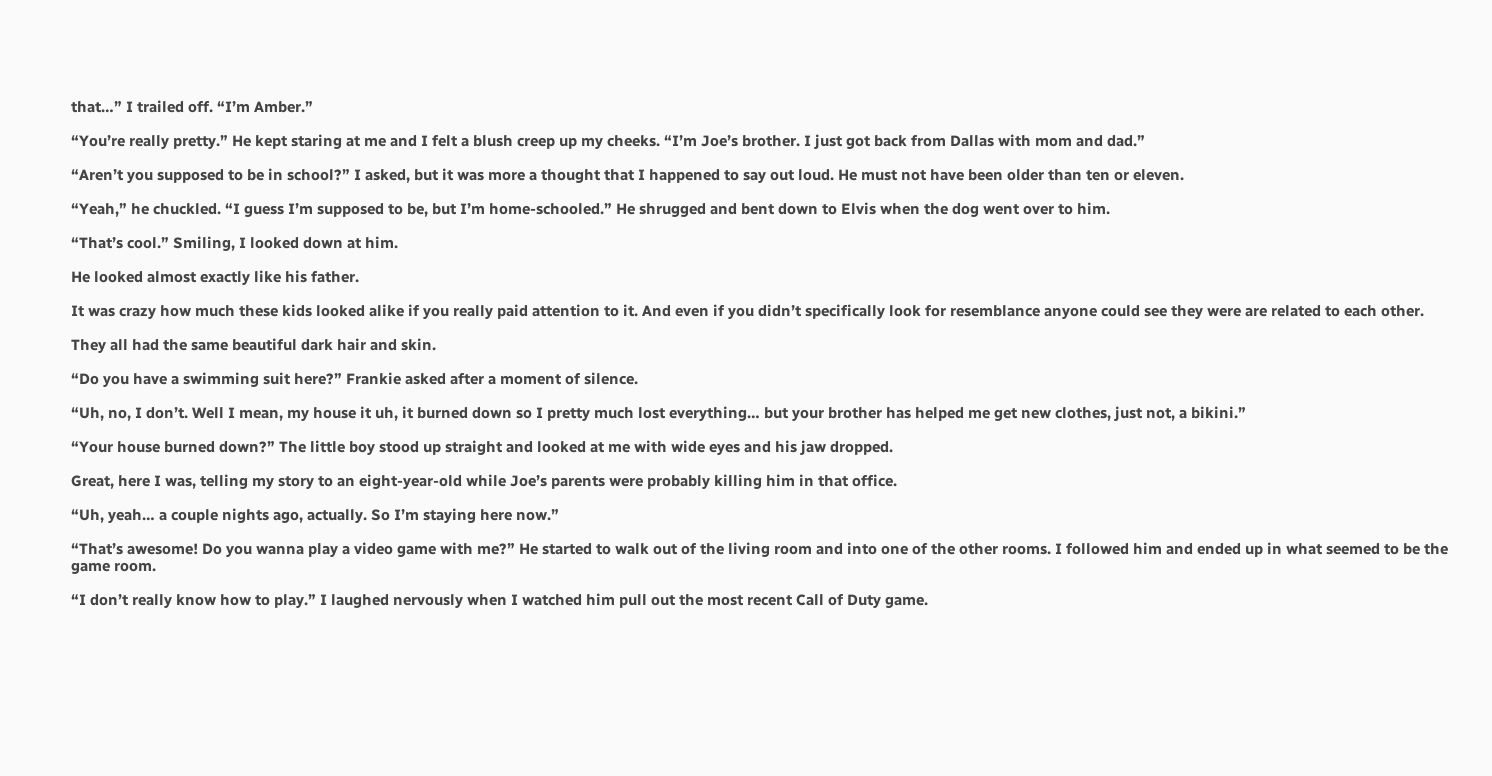that…” I trailed off. “I’m Amber.”

“You’re really pretty.” He kept staring at me and I felt a blush creep up my cheeks. “I’m Joe’s brother. I just got back from Dallas with mom and dad.”

“Aren’t you supposed to be in school?” I asked, but it was more a thought that I happened to say out loud. He must not have been older than ten or eleven.

“Yeah,” he chuckled. “I guess I’m supposed to be, but I’m home-schooled.” He shrugged and bent down to Elvis when the dog went over to him.

“That’s cool.” Smiling, I looked down at him.

He looked almost exactly like his father.

It was crazy how much these kids looked alike if you really paid attention to it. And even if you didn’t specifically look for resemblance anyone could see they were are related to each other.

They all had the same beautiful dark hair and skin.

“Do you have a swimming suit here?” Frankie asked after a moment of silence.

“Uh, no, I don’t. Well I mean, my house it uh, it burned down so I pretty much lost everything… but your brother has helped me get new clothes, just not, a bikini.”

“Your house burned down?” The little boy stood up straight and looked at me with wide eyes and his jaw dropped.

Great, here I was, telling my story to an eight-year-old while Joe’s parents were probably killing him in that office.

“Uh, yeah… a couple nights ago, actually. So I’m staying here now.”

“That’s awesome! Do you wanna play a video game with me?” He started to walk out of the living room and into one of the other rooms. I followed him and ended up in what seemed to be the game room.

“I don’t really know how to play.” I laughed nervously when I watched him pull out the most recent Call of Duty game.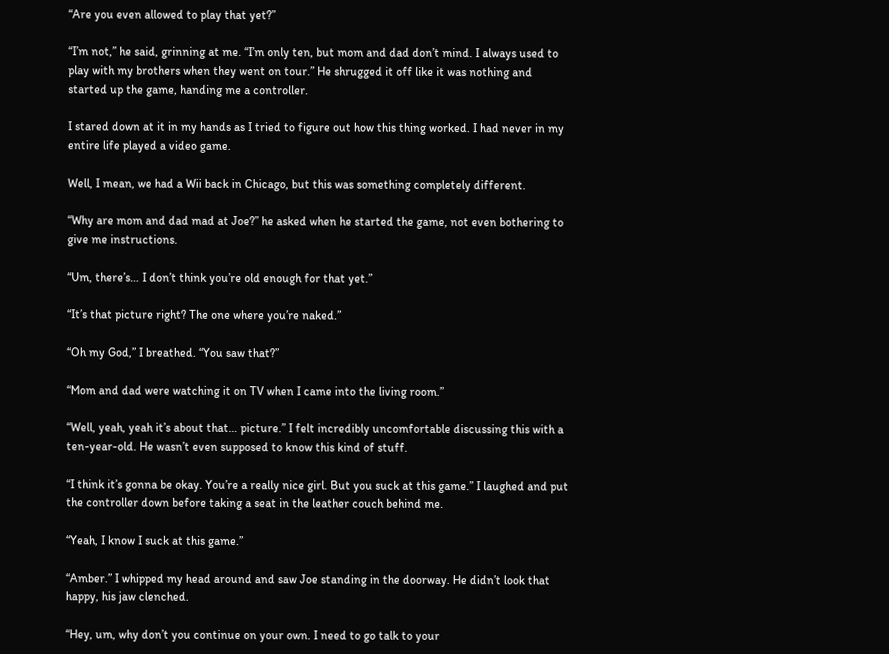“Are you even allowed to play that yet?”

“I’m not,” he said, grinning at me. “I’m only ten, but mom and dad don’t mind. I always used to play with my brothers when they went on tour.” He shrugged it off like it was nothing and started up the game, handing me a controller.

I stared down at it in my hands as I tried to figure out how this thing worked. I had never in my entire life played a video game.

Well, I mean, we had a Wii back in Chicago, but this was something completely different.

“Why are mom and dad mad at Joe?” he asked when he started the game, not even bothering to give me instructions.

“Um, there’s… I don’t think you’re old enough for that yet.”

“It’s that picture right? The one where you’re naked.”

“Oh my God,” I breathed. “You saw that?”

“Mom and dad were watching it on TV when I came into the living room.”

“Well, yeah, yeah it’s about that… picture.” I felt incredibly uncomfortable discussing this with a ten-year-old. He wasn’t even supposed to know this kind of stuff.

“I think it’s gonna be okay. You’re a really nice girl. But you suck at this game.” I laughed and put the controller down before taking a seat in the leather couch behind me.

“Yeah, I know I suck at this game.”

“Amber.” I whipped my head around and saw Joe standing in the doorway. He didn’t look that happy, his jaw clenched.

“Hey, um, why don’t you continue on your own. I need to go talk to your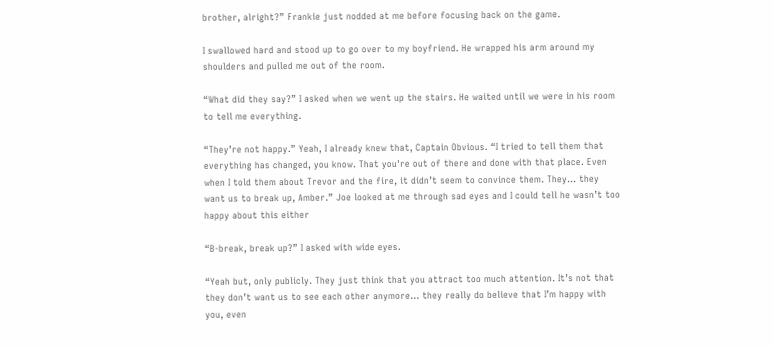brother, alright?” Frankie just nodded at me before focusing back on the game.

I swallowed hard and stood up to go over to my boyfriend. He wrapped his arm around my shoulders and pulled me out of the room.

“What did they say?” I asked when we went up the stairs. He waited until we were in his room to tell me everything.

“They’re not happy.” Yeah, I already knew that, Captain Obvious. “I tried to tell them that everything has changed, you know. That you're out of there and done with that place. Even when I told them about Trevor and the fire, it didn’t seem to convince them. They… they want us to break up, Amber.” Joe looked at me through sad eyes and I could tell he wasn’t too happy about this either

“B-break, break up?” I asked with wide eyes.

“Yeah but, only publicly. They just think that you attract too much attention. It’s not that they don’t want us to see each other anymore… they really do believe that I’m happy with you, even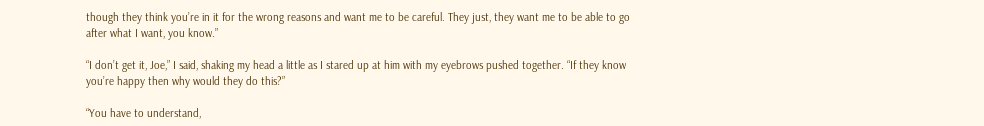though they think you’re in it for the wrong reasons and want me to be careful. They just, they want me to be able to go after what I want, you know.”

“I don’t get it, Joe,” I said, shaking my head a little as I stared up at him with my eyebrows pushed together. “If they know you’re happy then why would they do this?”

“You have to understand,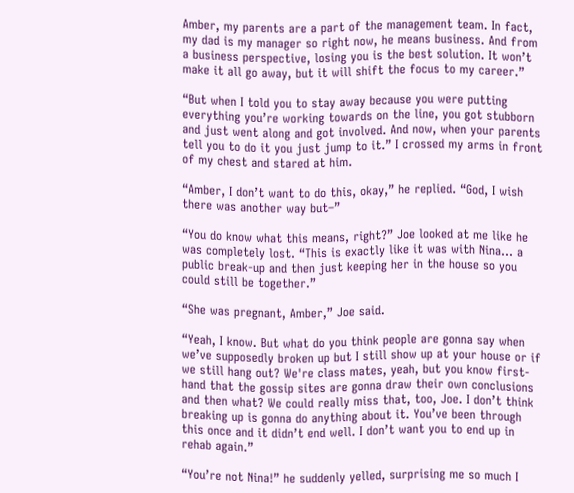Amber, my parents are a part of the management team. In fact, my dad is my manager so right now, he means business. And from a business perspective, losing you is the best solution. It won’t make it all go away, but it will shift the focus to my career.”

“But when I told you to stay away because you were putting everything you’re working towards on the line, you got stubborn and just went along and got involved. And now, when your parents tell you to do it you just jump to it.” I crossed my arms in front of my chest and stared at him.

“Amber, I don’t want to do this, okay,” he replied. “God, I wish there was another way but–”

“You do know what this means, right?” Joe looked at me like he was completely lost. “This is exactly like it was with Nina… a public break-up and then just keeping her in the house so you could still be together.”

“She was pregnant, Amber,” Joe said.

“Yeah, I know. But what do you think people are gonna say when we’ve supposedly broken up but I still show up at your house or if we still hang out? We're class mates, yeah, but you know first-hand that the gossip sites are gonna draw their own conclusions and then what? We could really miss that, too, Joe. I don’t think breaking up is gonna do anything about it. You’ve been through this once and it didn’t end well. I don’t want you to end up in rehab again.”

“You’re not Nina!” he suddenly yelled, surprising me so much I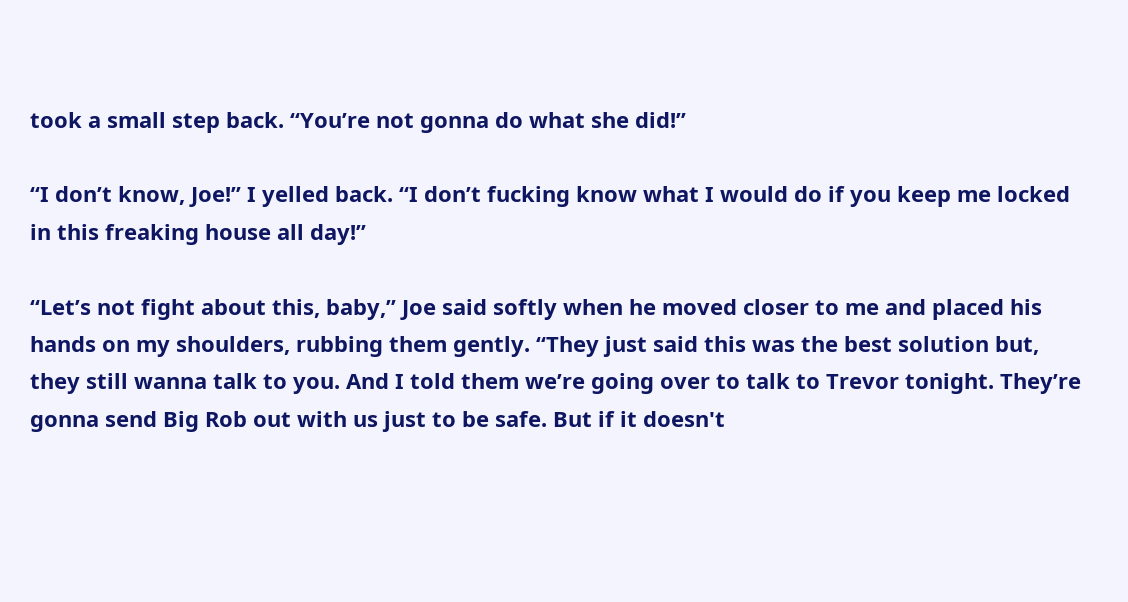took a small step back. “You’re not gonna do what she did!”

“I don’t know, Joe!” I yelled back. “I don’t fucking know what I would do if you keep me locked in this freaking house all day!”

“Let’s not fight about this, baby,” Joe said softly when he moved closer to me and placed his hands on my shoulders, rubbing them gently. “They just said this was the best solution but, they still wanna talk to you. And I told them we’re going over to talk to Trevor tonight. They’re gonna send Big Rob out with us just to be safe. But if it doesn't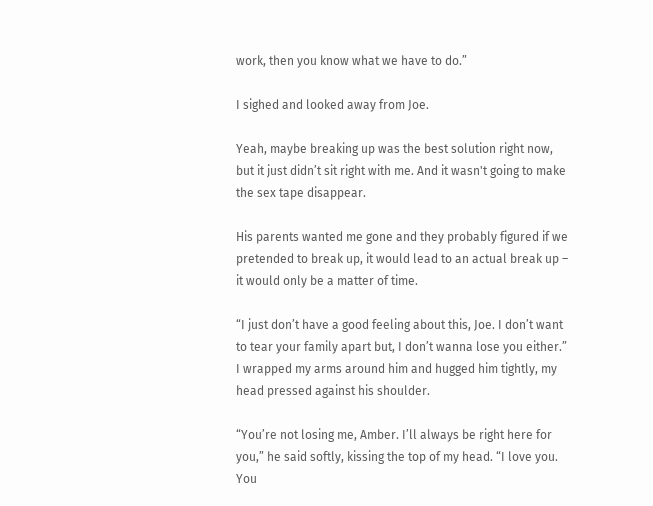work, then you know what we have to do.”

I sighed and looked away from Joe.

Yeah, maybe breaking up was the best solution right now, but it just didn’t sit right with me. And it wasn't going to make the sex tape disappear.

His parents wanted me gone and they probably figured if we pretended to break up, it would lead to an actual break up – it would only be a matter of time.

“I just don’t have a good feeling about this, Joe. I don’t want to tear your family apart but, I don’t wanna lose you either.” I wrapped my arms around him and hugged him tightly, my head pressed against his shoulder.

“You’re not losing me, Amber. I’ll always be right here for you,” he said softly, kissing the top of my head. “I love you. You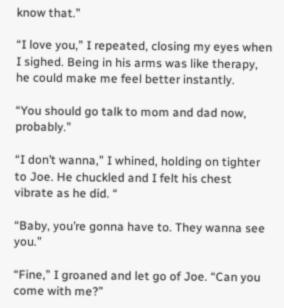know that.”

“I love you,” I repeated, closing my eyes when I sighed. Being in his arms was like therapy, he could make me feel better instantly.

“You should go talk to mom and dad now, probably.”

“I don’t wanna,” I whined, holding on tighter to Joe. He chuckled and I felt his chest vibrate as he did. “

“Baby, you’re gonna have to. They wanna see you.”

“Fine,” I groaned and let go of Joe. “Can you come with me?”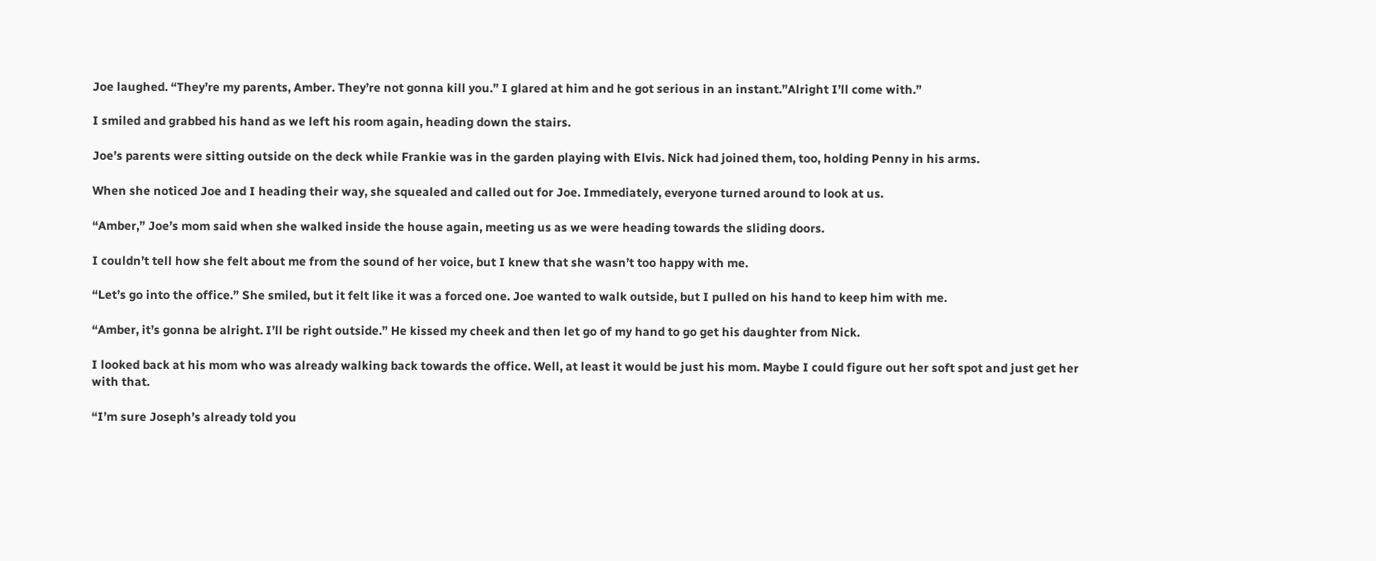Joe laughed. “They’re my parents, Amber. They’re not gonna kill you.” I glared at him and he got serious in an instant.”Alright I’ll come with.”

I smiled and grabbed his hand as we left his room again, heading down the stairs.

Joe’s parents were sitting outside on the deck while Frankie was in the garden playing with Elvis. Nick had joined them, too, holding Penny in his arms.

When she noticed Joe and I heading their way, she squealed and called out for Joe. Immediately, everyone turned around to look at us.

“Amber,” Joe’s mom said when she walked inside the house again, meeting us as we were heading towards the sliding doors.

I couldn’t tell how she felt about me from the sound of her voice, but I knew that she wasn’t too happy with me.

“Let’s go into the office.” She smiled, but it felt like it was a forced one. Joe wanted to walk outside, but I pulled on his hand to keep him with me.

“Amber, it’s gonna be alright. I’ll be right outside.” He kissed my cheek and then let go of my hand to go get his daughter from Nick.

I looked back at his mom who was already walking back towards the office. Well, at least it would be just his mom. Maybe I could figure out her soft spot and just get her with that.

“I’m sure Joseph’s already told you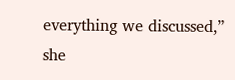everything we discussed,” she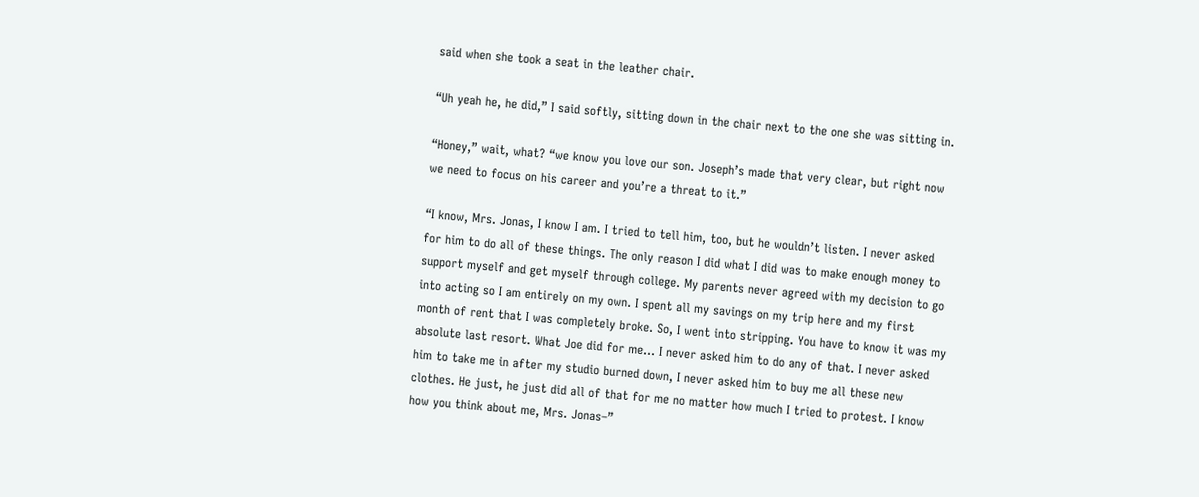said when she took a seat in the leather chair.

“Uh yeah he, he did,” I said softly, sitting down in the chair next to the one she was sitting in.

“Honey,” wait, what? “we know you love our son. Joseph’s made that very clear, but right now we need to focus on his career and you’re a threat to it.”

“I know, Mrs. Jonas, I know I am. I tried to tell him, too, but he wouldn’t listen. I never asked for him to do all of these things. The only reason I did what I did was to make enough money to support myself and get myself through college. My parents never agreed with my decision to go into acting so I am entirely on my own. I spent all my savings on my trip here and my first month of rent that I was completely broke. So, I went into stripping. You have to know it was my absolute last resort. What Joe did for me… I never asked him to do any of that. I never asked him to take me in after my studio burned down, I never asked him to buy me all these new clothes. He just, he just did all of that for me no matter how much I tried to protest. I know how you think about me, Mrs. Jonas–”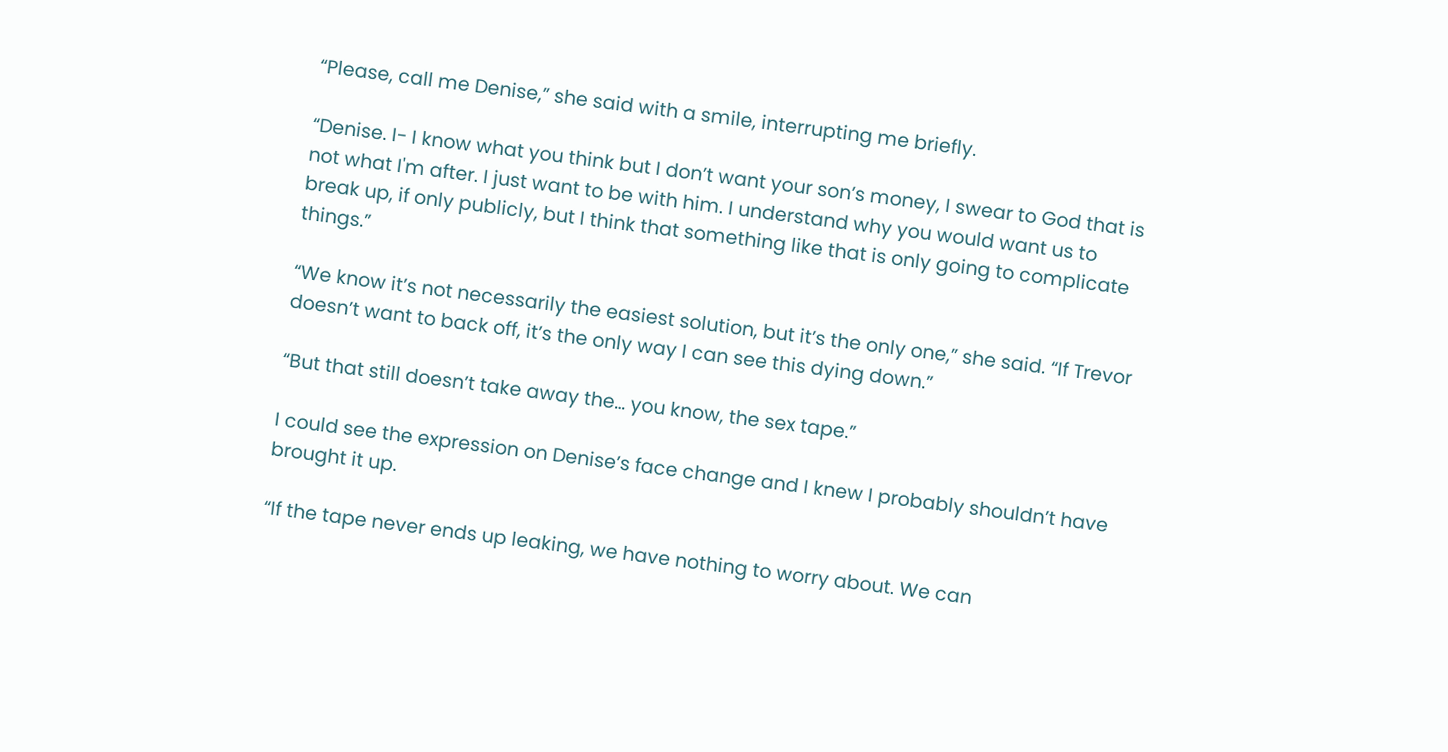“Please, call me Denise,” she said with a smile, interrupting me briefly.

“Denise. I- I know what you think but I don’t want your son’s money, I swear to God that is not what I'm after. I just want to be with him. I understand why you would want us to break up, if only publicly, but I think that something like that is only going to complicate things.”

“We know it’s not necessarily the easiest solution, but it’s the only one,” she said. “If Trevor doesn’t want to back off, it’s the only way I can see this dying down.”

“But that still doesn’t take away the… you know, the sex tape.”

I could see the expression on Denise’s face change and I knew I probably shouldn’t have brought it up.

“If the tape never ends up leaking, we have nothing to worry about. We can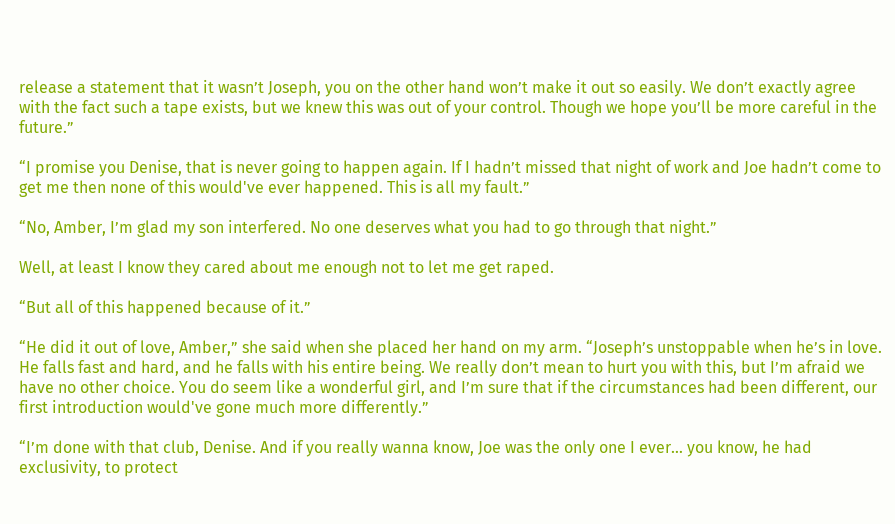release a statement that it wasn’t Joseph, you on the other hand won’t make it out so easily. We don’t exactly agree with the fact such a tape exists, but we knew this was out of your control. Though we hope you’ll be more careful in the future.”

“I promise you Denise, that is never going to happen again. If I hadn’t missed that night of work and Joe hadn’t come to get me then none of this would've ever happened. This is all my fault.”

“No, Amber, I’m glad my son interfered. No one deserves what you had to go through that night.”

Well, at least I know they cared about me enough not to let me get raped.

“But all of this happened because of it.”

“He did it out of love, Amber,” she said when she placed her hand on my arm. “Joseph’s unstoppable when he’s in love. He falls fast and hard, and he falls with his entire being. We really don’t mean to hurt you with this, but I’m afraid we have no other choice. You do seem like a wonderful girl, and I’m sure that if the circumstances had been different, our first introduction would've gone much more differently.”

“I’m done with that club, Denise. And if you really wanna know, Joe was the only one I ever… you know, he had exclusivity, to protect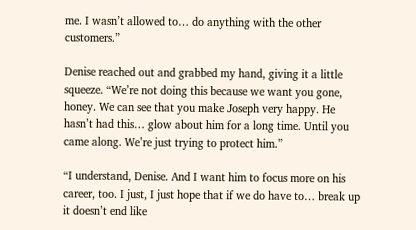me. I wasn’t allowed to… do anything with the other customers.”

Denise reached out and grabbed my hand, giving it a little squeeze. “We’re not doing this because we want you gone, honey. We can see that you make Joseph very happy. He hasn’t had this… glow about him for a long time. Until you came along. We’re just trying to protect him.”

“I understand, Denise. And I want him to focus more on his career, too. I just, I just hope that if we do have to… break up it doesn’t end like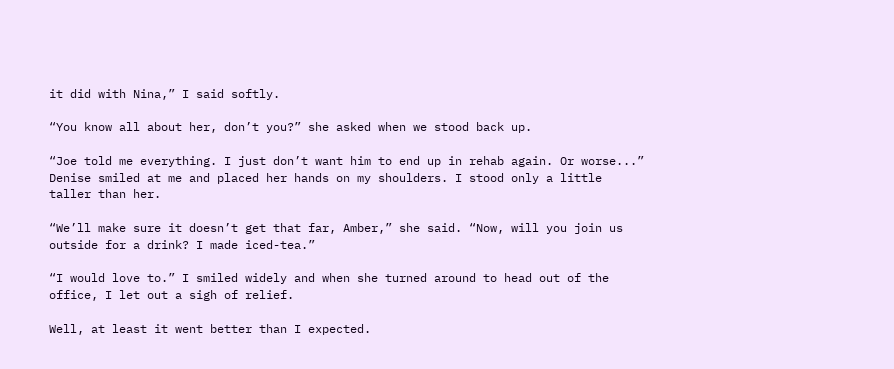it did with Nina,” I said softly.

“You know all about her, don’t you?” she asked when we stood back up.

“Joe told me everything. I just don’t want him to end up in rehab again. Or worse...” Denise smiled at me and placed her hands on my shoulders. I stood only a little taller than her.

“We’ll make sure it doesn’t get that far, Amber,” she said. “Now, will you join us outside for a drink? I made iced-tea.”

“I would love to.” I smiled widely and when she turned around to head out of the office, I let out a sigh of relief.

Well, at least it went better than I expected.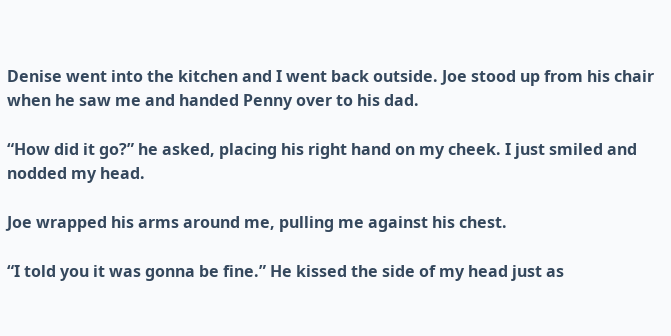Denise went into the kitchen and I went back outside. Joe stood up from his chair when he saw me and handed Penny over to his dad.

“How did it go?” he asked, placing his right hand on my cheek. I just smiled and nodded my head.

Joe wrapped his arms around me, pulling me against his chest.

“I told you it was gonna be fine.” He kissed the side of my head just as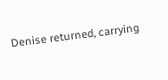Denise returned, carrying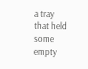a tray that held some empty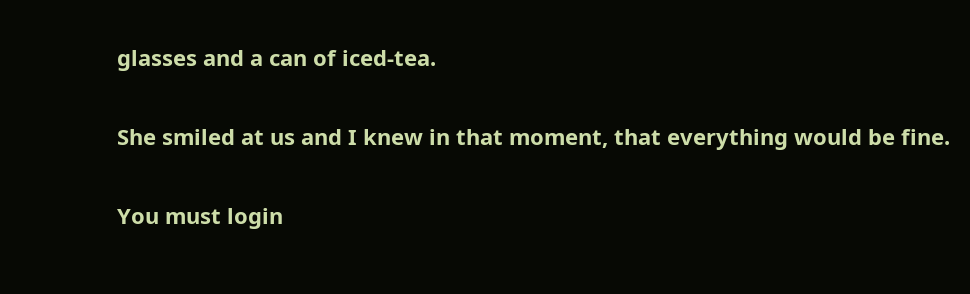glasses and a can of iced-tea.

She smiled at us and I knew in that moment, that everything would be fine.

You must login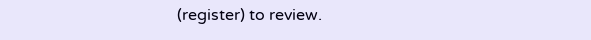(register) to review.